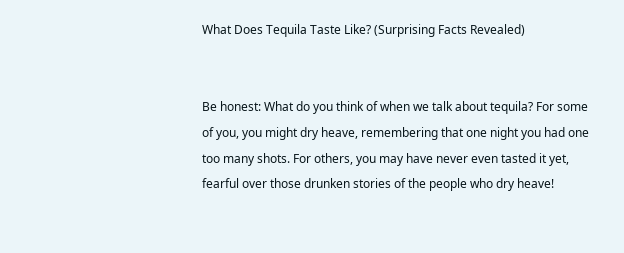What Does Tequila Taste Like? (Surprising Facts Revealed)


Be honest: What do you think of when we talk about tequila? For some of you, you might dry heave, remembering that one night you had one too many shots. For others, you may have never even tasted it yet, fearful over those drunken stories of the people who dry heave!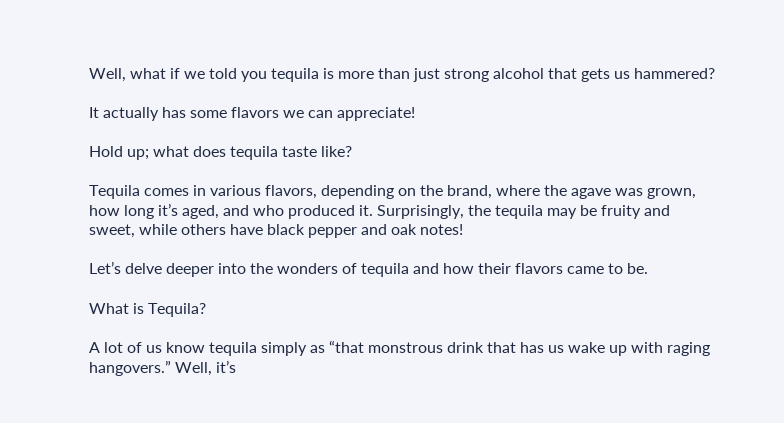Well, what if we told you tequila is more than just strong alcohol that gets us hammered?

It actually has some flavors we can appreciate!

Hold up; what does tequila taste like?

Tequila comes in various flavors, depending on the brand, where the agave was grown, how long it’s aged, and who produced it. Surprisingly, the tequila may be fruity and sweet, while others have black pepper and oak notes!

Let’s delve deeper into the wonders of tequila and how their flavors came to be.

What is Tequila?

A lot of us know tequila simply as “that monstrous drink that has us wake up with raging hangovers.” Well, it’s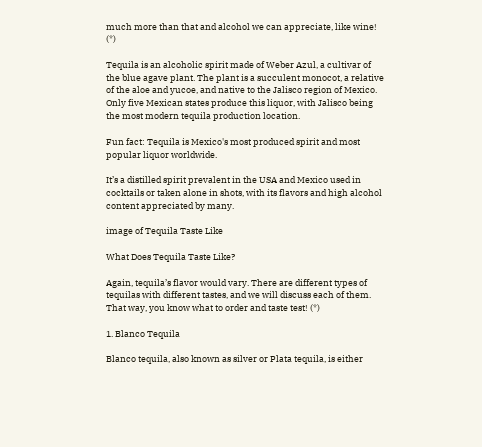much more than that and alcohol we can appreciate, like wine! (*)

Tequila is an alcoholic spirit made of Weber Azul, a cultivar of the blue agave plant. The plant is a succulent monocot, a relative of the aloe and yucoe, and native to the Jalisco region of Mexico. Only five Mexican states produce this liquor, with Jalisco being the most modern tequila production location.

Fun fact: Tequila is Mexico's most produced spirit and most popular liquor worldwide.

It’s a distilled spirit prevalent in the USA and Mexico used in cocktails or taken alone in shots, with its flavors and high alcohol content appreciated by many.

image of Tequila Taste Like

What Does Tequila Taste Like?

Again, tequila’s flavor would vary. There are different types of tequilas with different tastes, and we will discuss each of them. That way, you know what to order and taste test! (*)

1. Blanco Tequila

Blanco tequila, also known as silver or Plata tequila, is either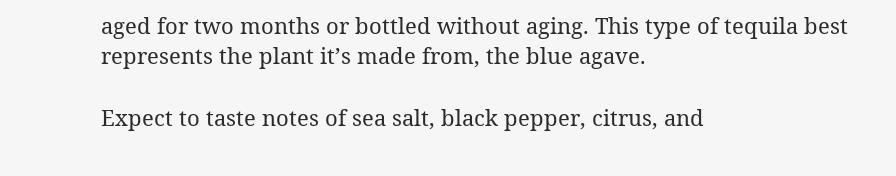aged for two months or bottled without aging. This type of tequila best represents the plant it’s made from, the blue agave.

Expect to taste notes of sea salt, black pepper, citrus, and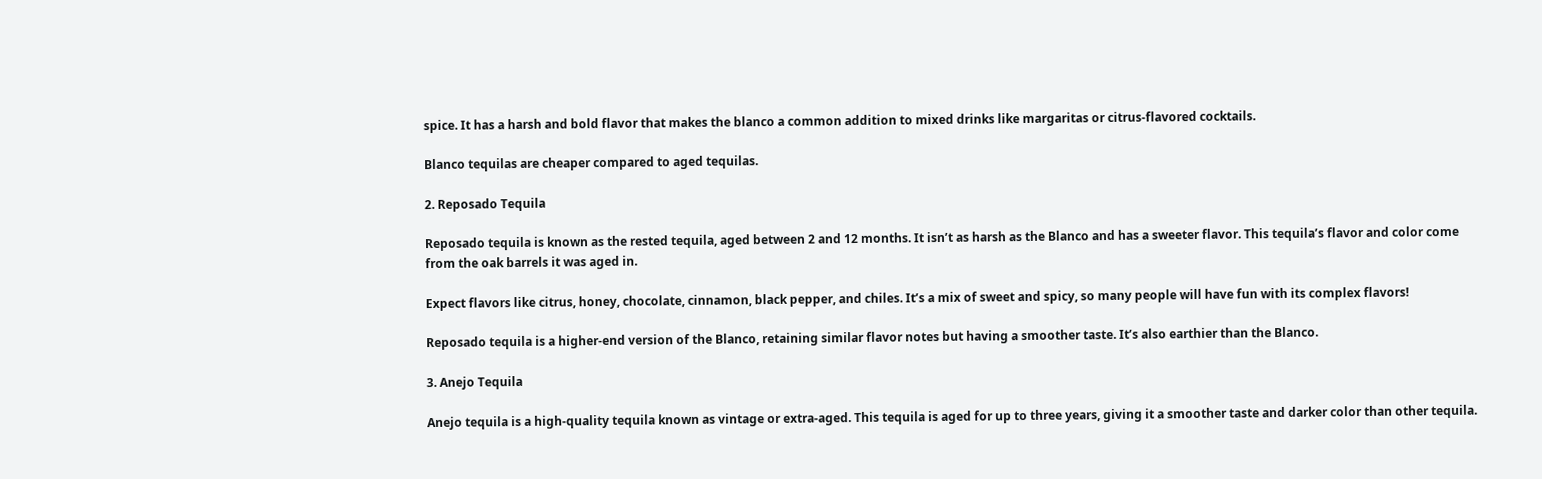spice. It has a harsh and bold flavor that makes the blanco a common addition to mixed drinks like margaritas or citrus-flavored cocktails.

Blanco tequilas are cheaper compared to aged tequilas.

2. Reposado Tequila

Reposado tequila is known as the rested tequila, aged between 2 and 12 months. It isn’t as harsh as the Blanco and has a sweeter flavor. This tequila’s flavor and color come from the oak barrels it was aged in.

Expect flavors like citrus, honey, chocolate, cinnamon, black pepper, and chiles. It’s a mix of sweet and spicy, so many people will have fun with its complex flavors!

Reposado tequila is a higher-end version of the Blanco, retaining similar flavor notes but having a smoother taste. It’s also earthier than the Blanco.

3. Anejo Tequila

Anejo tequila is a high-quality tequila known as vintage or extra-aged. This tequila is aged for up to three years, giving it a smoother taste and darker color than other tequila.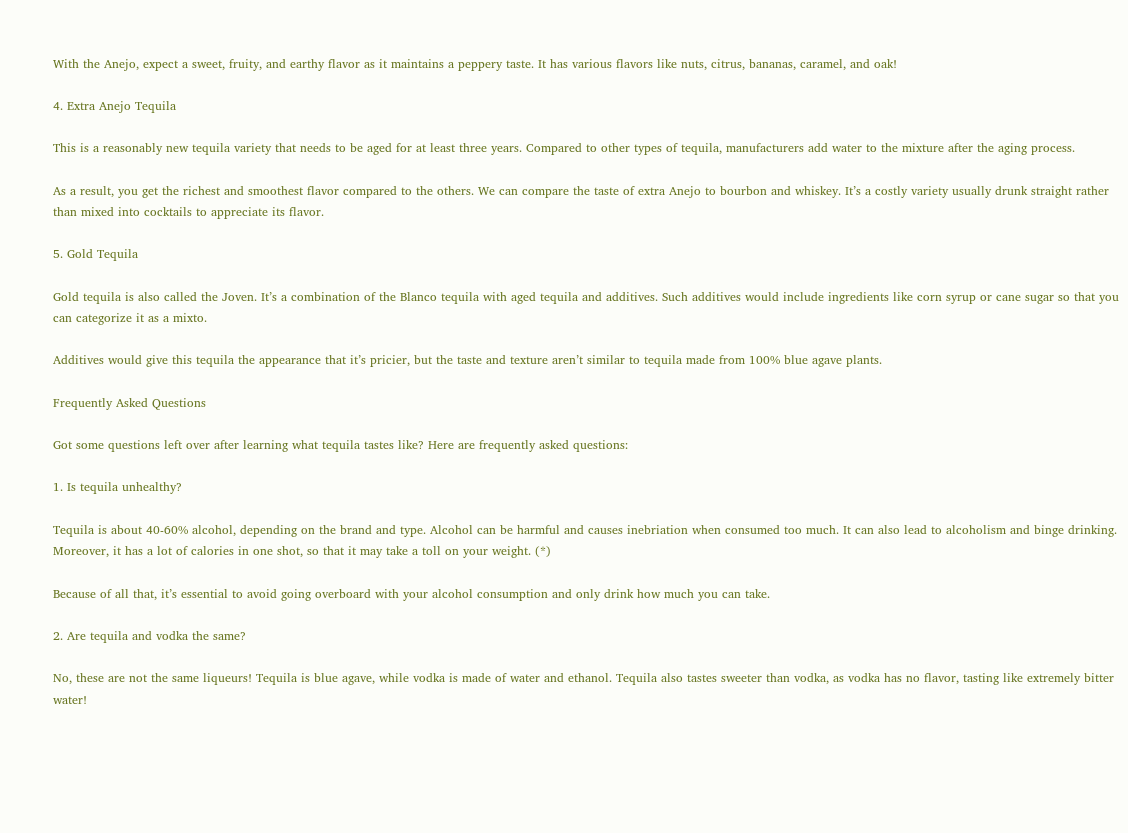With the Anejo, expect a sweet, fruity, and earthy flavor as it maintains a peppery taste. It has various flavors like nuts, citrus, bananas, caramel, and oak!

4. Extra Anejo Tequila

This is a reasonably new tequila variety that needs to be aged for at least three years. Compared to other types of tequila, manufacturers add water to the mixture after the aging process.

As a result, you get the richest and smoothest flavor compared to the others. We can compare the taste of extra Anejo to bourbon and whiskey. It’s a costly variety usually drunk straight rather than mixed into cocktails to appreciate its flavor.

5. Gold Tequila

Gold tequila is also called the Joven. It’s a combination of the Blanco tequila with aged tequila and additives. Such additives would include ingredients like corn syrup or cane sugar so that you can categorize it as a mixto.

Additives would give this tequila the appearance that it’s pricier, but the taste and texture aren’t similar to tequila made from 100% blue agave plants.

Frequently Asked Questions

Got some questions left over after learning what tequila tastes like? Here are frequently asked questions:

1. Is tequila unhealthy?

Tequila is about 40-60% alcohol, depending on the brand and type. Alcohol can be harmful and causes inebriation when consumed too much. It can also lead to alcoholism and binge drinking. Moreover, it has a lot of calories in one shot, so that it may take a toll on your weight. (*)

Because of all that, it’s essential to avoid going overboard with your alcohol consumption and only drink how much you can take.

2. Are tequila and vodka the same?

No, these are not the same liqueurs! Tequila is blue agave, while vodka is made of water and ethanol. Tequila also tastes sweeter than vodka, as vodka has no flavor, tasting like extremely bitter water!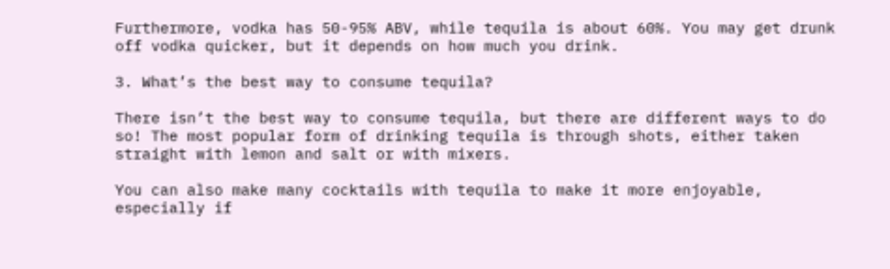Furthermore, vodka has 50-95% ABV, while tequila is about 60%. You may get drunk off vodka quicker, but it depends on how much you drink.

3. What’s the best way to consume tequila?

There isn’t the best way to consume tequila, but there are different ways to do so! The most popular form of drinking tequila is through shots, either taken straight with lemon and salt or with mixers.

You can also make many cocktails with tequila to make it more enjoyable, especially if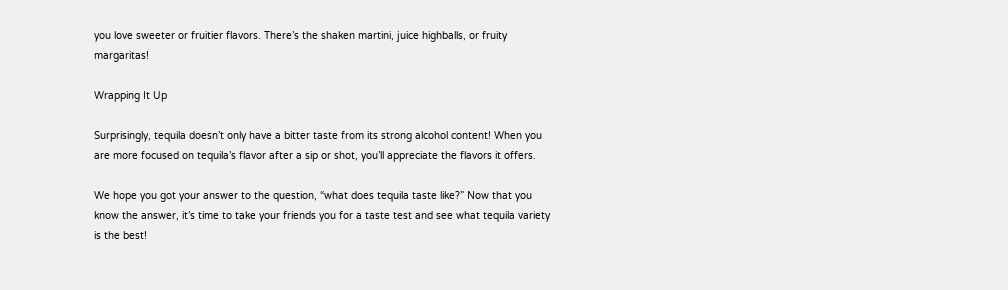you love sweeter or fruitier flavors. There’s the shaken martini, juice highballs, or fruity margaritas!

Wrapping It Up

Surprisingly, tequila doesn’t only have a bitter taste from its strong alcohol content! When you are more focused on tequila’s flavor after a sip or shot, you’ll appreciate the flavors it offers.

We hope you got your answer to the question, “what does tequila taste like?” Now that you know the answer, it’s time to take your friends you for a taste test and see what tequila variety is the best!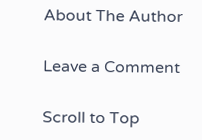About The Author

Leave a Comment

Scroll to Top